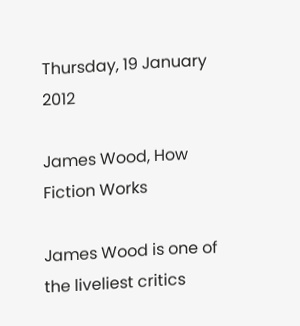Thursday, 19 January 2012

James Wood, How Fiction Works

James Wood is one of the liveliest critics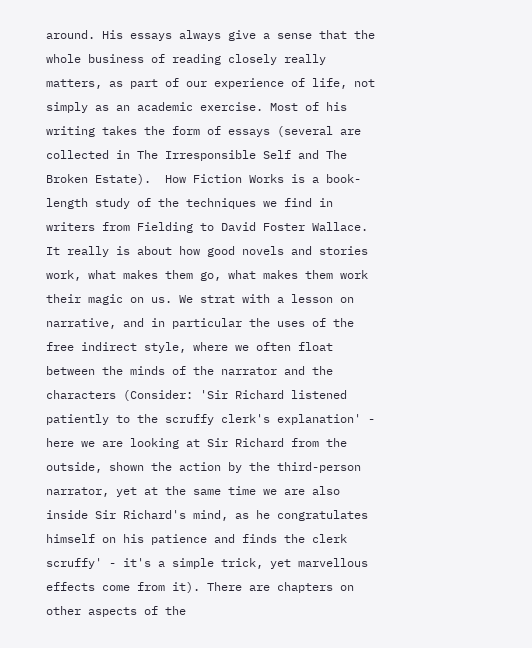around. His essays always give a sense that the whole business of reading closely really matters, as part of our experience of life, not simply as an academic exercise. Most of his writing takes the form of essays (several are collected in The Irresponsible Self and The Broken Estate).  How Fiction Works is a book-length study of the techniques we find in writers from Fielding to David Foster Wallace. It really is about how good novels and stories work, what makes them go, what makes them work their magic on us. We strat with a lesson on narrative, and in particular the uses of the free indirect style, where we often float between the minds of the narrator and the characters (Consider: 'Sir Richard listened patiently to the scruffy clerk's explanation' - here we are looking at Sir Richard from the outside, shown the action by the third-person narrator, yet at the same time we are also inside Sir Richard's mind, as he congratulates himself on his patience and finds the clerk scruffy' - it's a simple trick, yet marvellous effects come from it). There are chapters on other aspects of the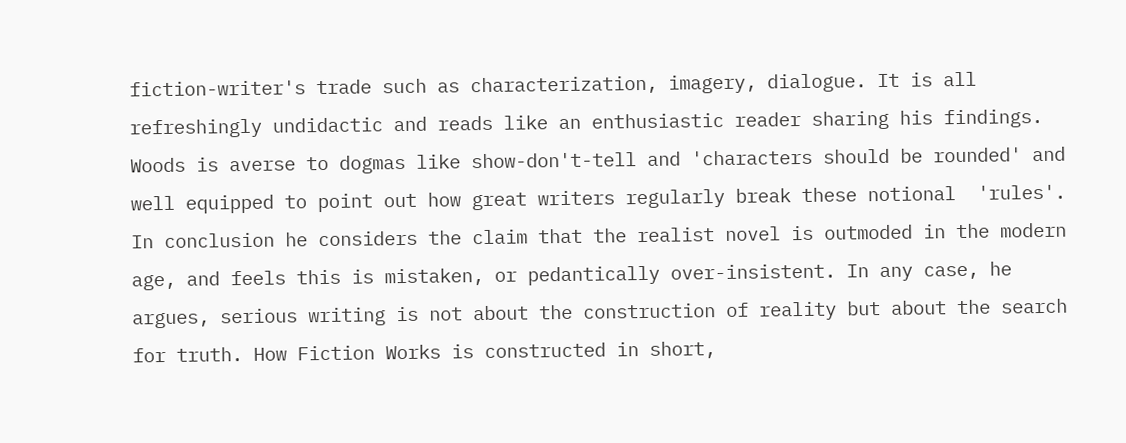fiction-writer's trade such as characterization, imagery, dialogue. It is all refreshingly undidactic and reads like an enthusiastic reader sharing his findings. Woods is averse to dogmas like show-don't-tell and 'characters should be rounded' and well equipped to point out how great writers regularly break these notional  'rules'. In conclusion he considers the claim that the realist novel is outmoded in the modern age, and feels this is mistaken, or pedantically over-insistent. In any case, he argues, serious writing is not about the construction of reality but about the search for truth. How Fiction Works is constructed in short,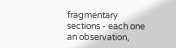fragmentary sections - each one an observation,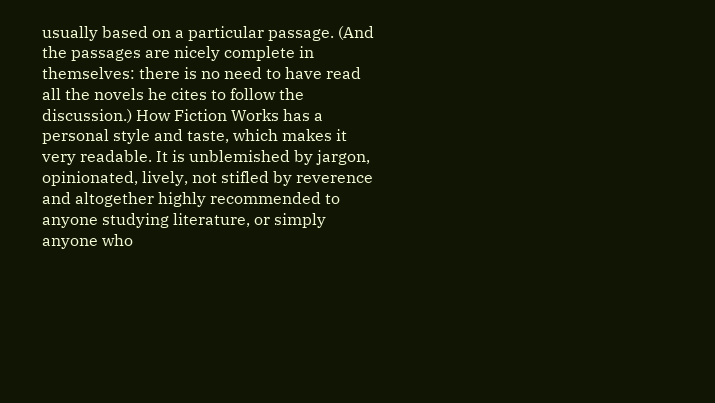usually based on a particular passage. (And the passages are nicely complete in themselves: there is no need to have read all the novels he cites to follow the discussion.) How Fiction Works has a personal style and taste, which makes it very readable. It is unblemished by jargon, opinionated, lively, not stifled by reverence and altogether highly recommended to anyone studying literature, or simply anyone who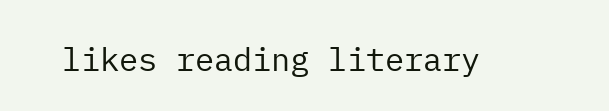likes reading literary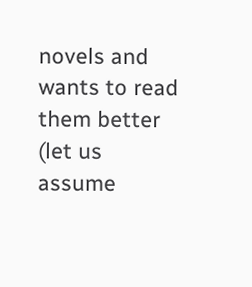novels and wants to read them better (let us assume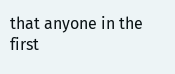that anyone in the first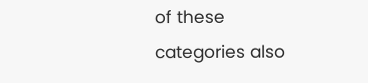of these categories also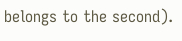belongs to the second).